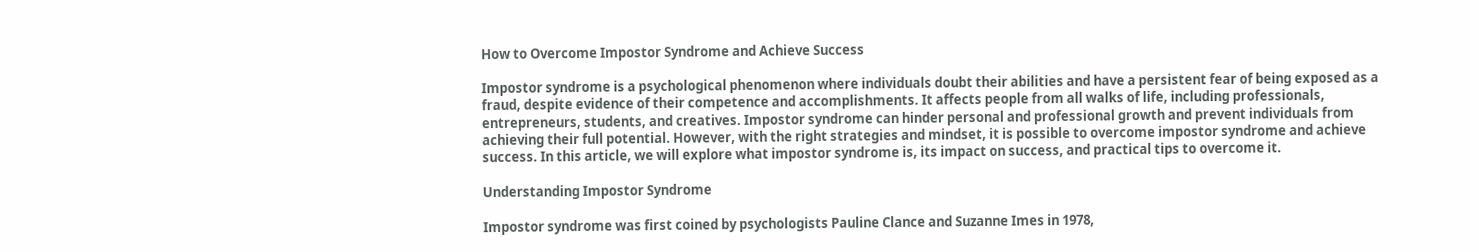How to Overcome Impostor Syndrome and Achieve Success

Impostor syndrome is a psychological phenomenon where individuals doubt their abilities and have a persistent fear of being exposed as a fraud, despite evidence of their competence and accomplishments. It affects people from all walks of life, including professionals, entrepreneurs, students, and creatives. Impostor syndrome can hinder personal and professional growth and prevent individuals from achieving their full potential. However, with the right strategies and mindset, it is possible to overcome impostor syndrome and achieve success. In this article, we will explore what impostor syndrome is, its impact on success, and practical tips to overcome it.

Understanding Impostor Syndrome

Impostor syndrome was first coined by psychologists Pauline Clance and Suzanne Imes in 1978,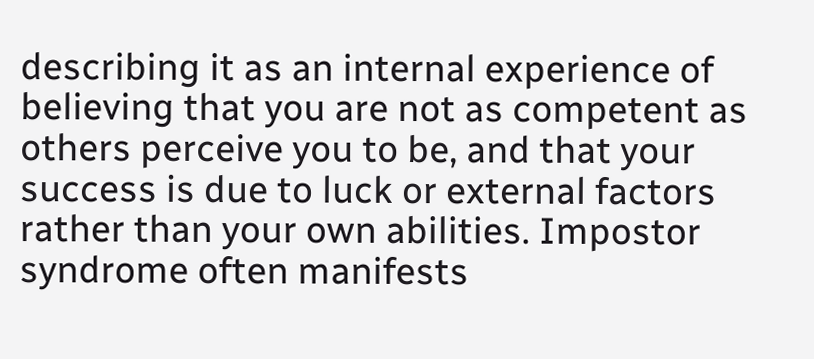describing it as an internal experience of believing that you are not as competent as others perceive you to be, and that your success is due to luck or external factors rather than your own abilities. Impostor syndrome often manifests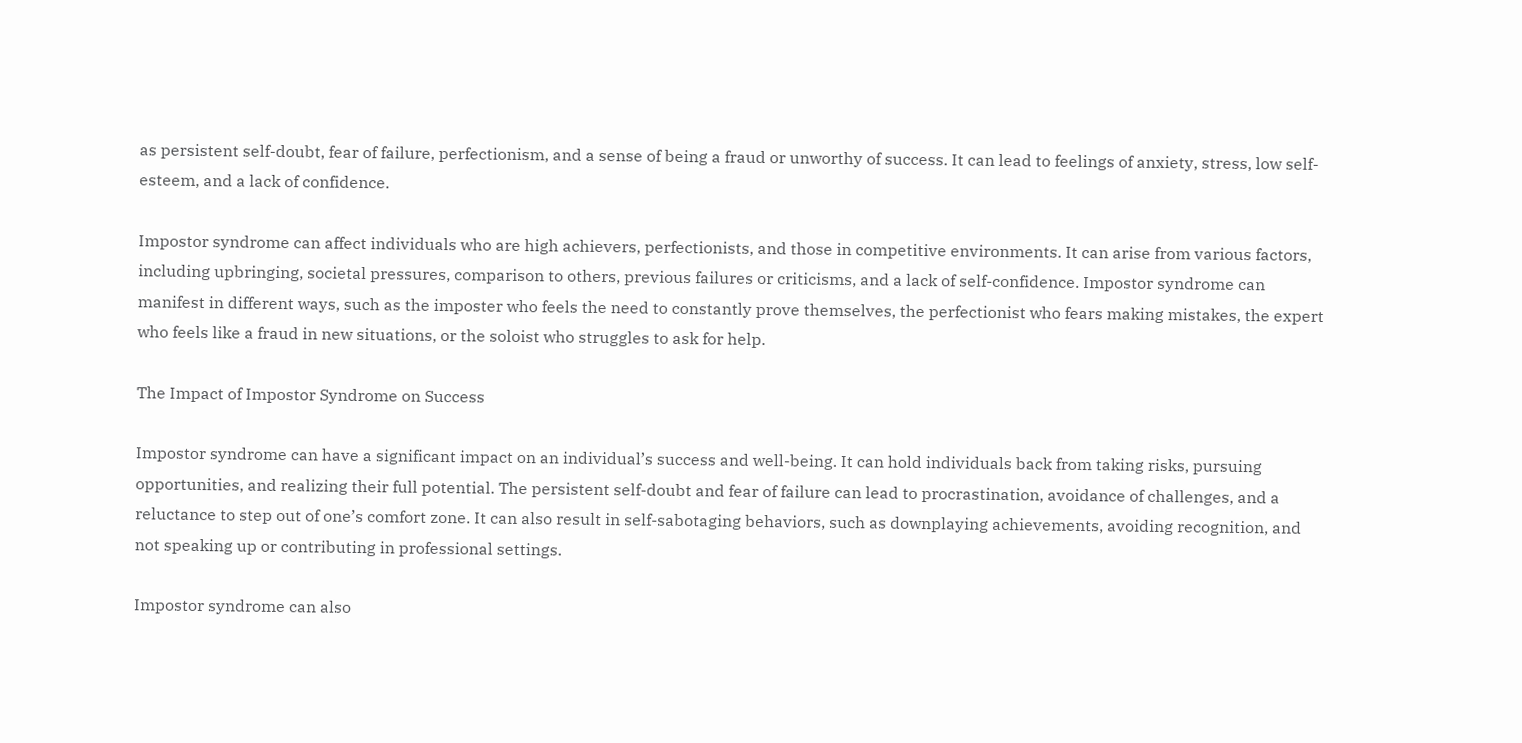as persistent self-doubt, fear of failure, perfectionism, and a sense of being a fraud or unworthy of success. It can lead to feelings of anxiety, stress, low self-esteem, and a lack of confidence.

Impostor syndrome can affect individuals who are high achievers, perfectionists, and those in competitive environments. It can arise from various factors, including upbringing, societal pressures, comparison to others, previous failures or criticisms, and a lack of self-confidence. Impostor syndrome can manifest in different ways, such as the imposter who feels the need to constantly prove themselves, the perfectionist who fears making mistakes, the expert who feels like a fraud in new situations, or the soloist who struggles to ask for help.

The Impact of Impostor Syndrome on Success

Impostor syndrome can have a significant impact on an individual’s success and well-being. It can hold individuals back from taking risks, pursuing opportunities, and realizing their full potential. The persistent self-doubt and fear of failure can lead to procrastination, avoidance of challenges, and a reluctance to step out of one’s comfort zone. It can also result in self-sabotaging behaviors, such as downplaying achievements, avoiding recognition, and not speaking up or contributing in professional settings.

Impostor syndrome can also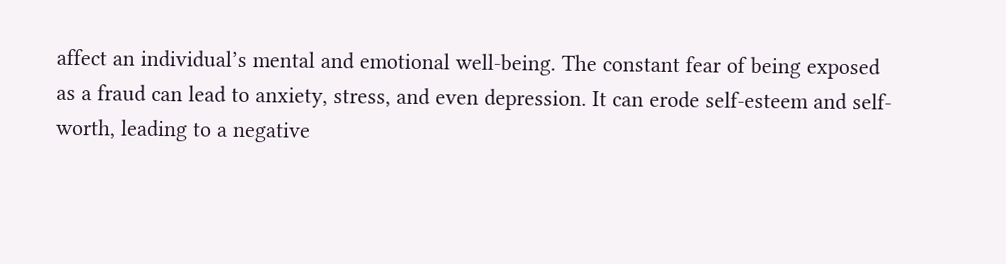affect an individual’s mental and emotional well-being. The constant fear of being exposed as a fraud can lead to anxiety, stress, and even depression. It can erode self-esteem and self-worth, leading to a negative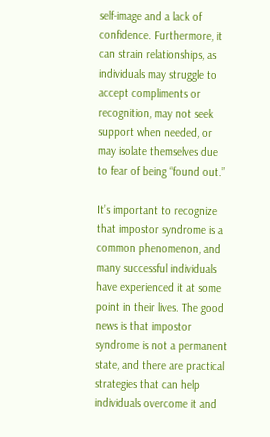self-image and a lack of confidence. Furthermore, it can strain relationships, as individuals may struggle to accept compliments or recognition, may not seek support when needed, or may isolate themselves due to fear of being “found out.”

It’s important to recognize that impostor syndrome is a common phenomenon, and many successful individuals have experienced it at some point in their lives. The good news is that impostor syndrome is not a permanent state, and there are practical strategies that can help individuals overcome it and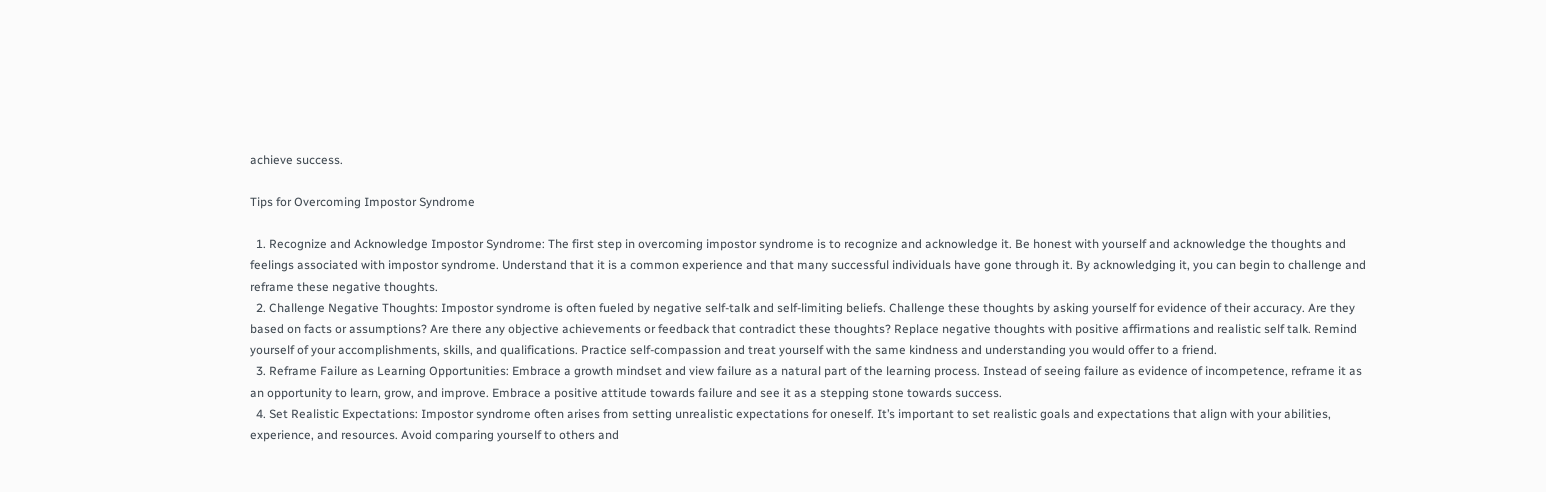achieve success.

Tips for Overcoming Impostor Syndrome

  1. Recognize and Acknowledge Impostor Syndrome: The first step in overcoming impostor syndrome is to recognize and acknowledge it. Be honest with yourself and acknowledge the thoughts and feelings associated with impostor syndrome. Understand that it is a common experience and that many successful individuals have gone through it. By acknowledging it, you can begin to challenge and reframe these negative thoughts.
  2. Challenge Negative Thoughts: Impostor syndrome is often fueled by negative self-talk and self-limiting beliefs. Challenge these thoughts by asking yourself for evidence of their accuracy. Are they based on facts or assumptions? Are there any objective achievements or feedback that contradict these thoughts? Replace negative thoughts with positive affirmations and realistic self talk. Remind yourself of your accomplishments, skills, and qualifications. Practice self-compassion and treat yourself with the same kindness and understanding you would offer to a friend.
  3. Reframe Failure as Learning Opportunities: Embrace a growth mindset and view failure as a natural part of the learning process. Instead of seeing failure as evidence of incompetence, reframe it as an opportunity to learn, grow, and improve. Embrace a positive attitude towards failure and see it as a stepping stone towards success.
  4. Set Realistic Expectations: Impostor syndrome often arises from setting unrealistic expectations for oneself. It’s important to set realistic goals and expectations that align with your abilities, experience, and resources. Avoid comparing yourself to others and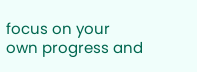focus on your own progress and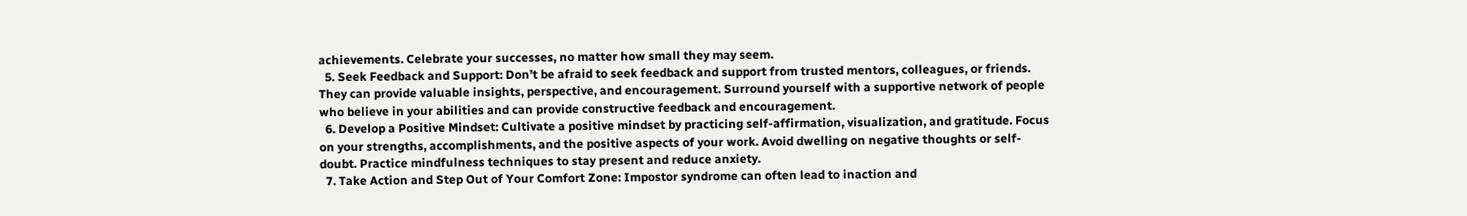achievements. Celebrate your successes, no matter how small they may seem.
  5. Seek Feedback and Support: Don’t be afraid to seek feedback and support from trusted mentors, colleagues, or friends. They can provide valuable insights, perspective, and encouragement. Surround yourself with a supportive network of people who believe in your abilities and can provide constructive feedback and encouragement.
  6. Develop a Positive Mindset: Cultivate a positive mindset by practicing self-affirmation, visualization, and gratitude. Focus on your strengths, accomplishments, and the positive aspects of your work. Avoid dwelling on negative thoughts or self-doubt. Practice mindfulness techniques to stay present and reduce anxiety.
  7. Take Action and Step Out of Your Comfort Zone: Impostor syndrome can often lead to inaction and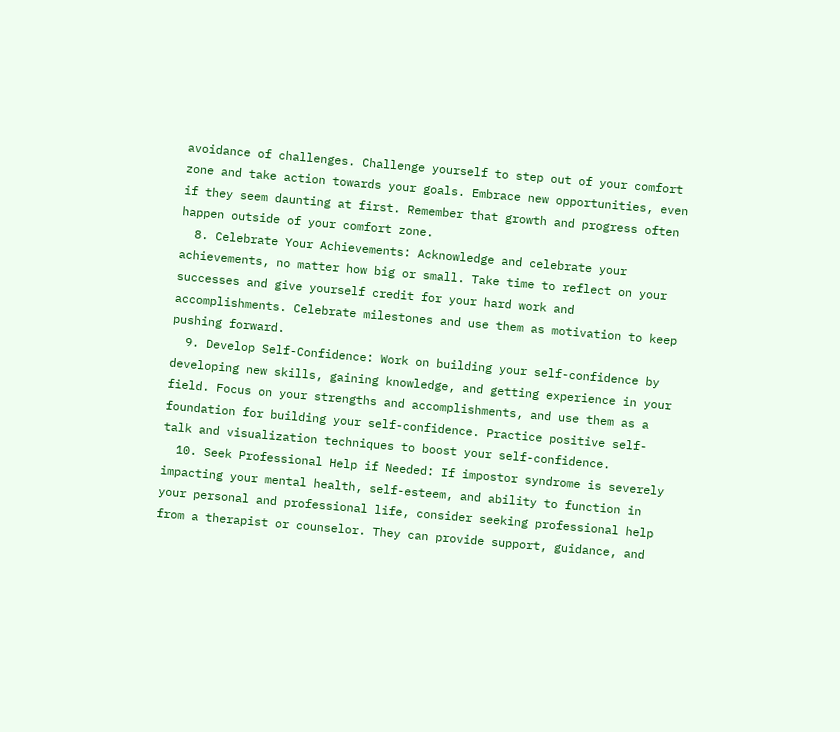avoidance of challenges. Challenge yourself to step out of your comfort zone and take action towards your goals. Embrace new opportunities, even if they seem daunting at first. Remember that growth and progress often happen outside of your comfort zone.
  8. Celebrate Your Achievements: Acknowledge and celebrate your achievements, no matter how big or small. Take time to reflect on your successes and give yourself credit for your hard work and accomplishments. Celebrate milestones and use them as motivation to keep pushing forward.
  9. Develop Self-Confidence: Work on building your self-confidence by developing new skills, gaining knowledge, and getting experience in your field. Focus on your strengths and accomplishments, and use them as a foundation for building your self-confidence. Practice positive self-talk and visualization techniques to boost your self-confidence.
  10. Seek Professional Help if Needed: If impostor syndrome is severely impacting your mental health, self-esteem, and ability to function in your personal and professional life, consider seeking professional help from a therapist or counselor. They can provide support, guidance, and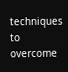techniques to overcome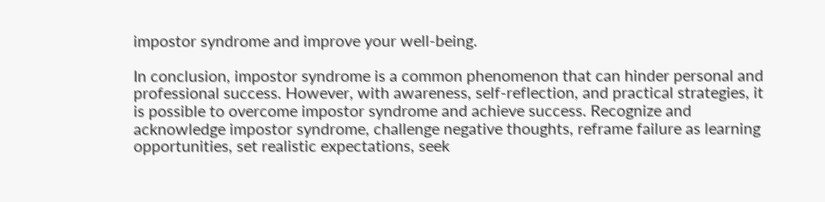impostor syndrome and improve your well-being.

In conclusion, impostor syndrome is a common phenomenon that can hinder personal and professional success. However, with awareness, self-reflection, and practical strategies, it is possible to overcome impostor syndrome and achieve success. Recognize and acknowledge impostor syndrome, challenge negative thoughts, reframe failure as learning opportunities, set realistic expectations, seek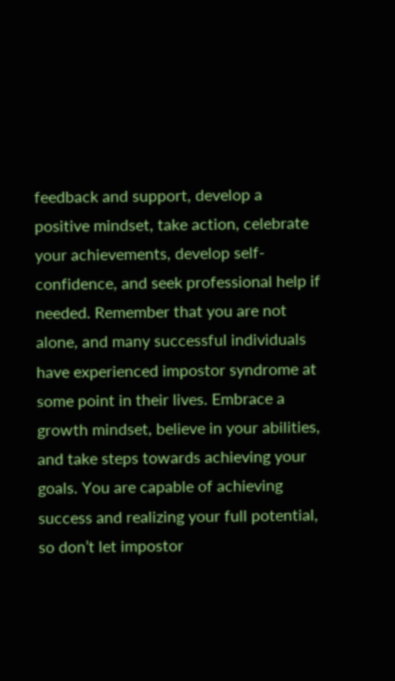feedback and support, develop a positive mindset, take action, celebrate your achievements, develop self-confidence, and seek professional help if needed. Remember that you are not alone, and many successful individuals have experienced impostor syndrome at some point in their lives. Embrace a growth mindset, believe in your abilities, and take steps towards achieving your goals. You are capable of achieving success and realizing your full potential, so don’t let impostor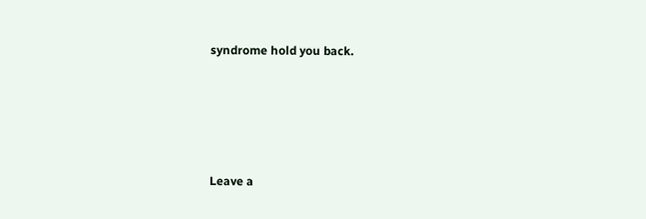syndrome hold you back.






Leave a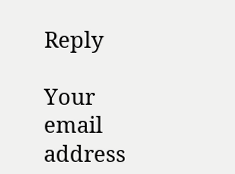Reply

Your email address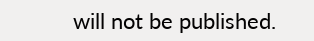will not be published.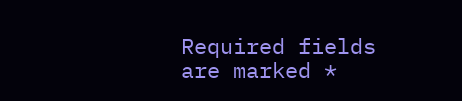Required fields are marked *